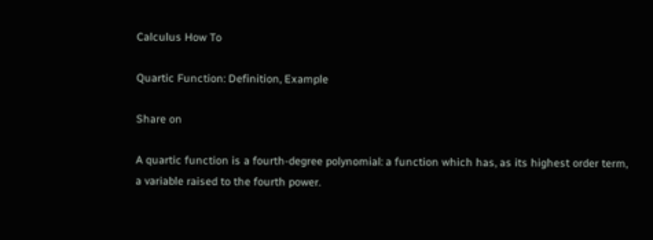Calculus How To

Quartic Function: Definition, Example

Share on

A quartic function is a fourth-degree polynomial: a function which has, as its highest order term, a variable raised to the fourth power.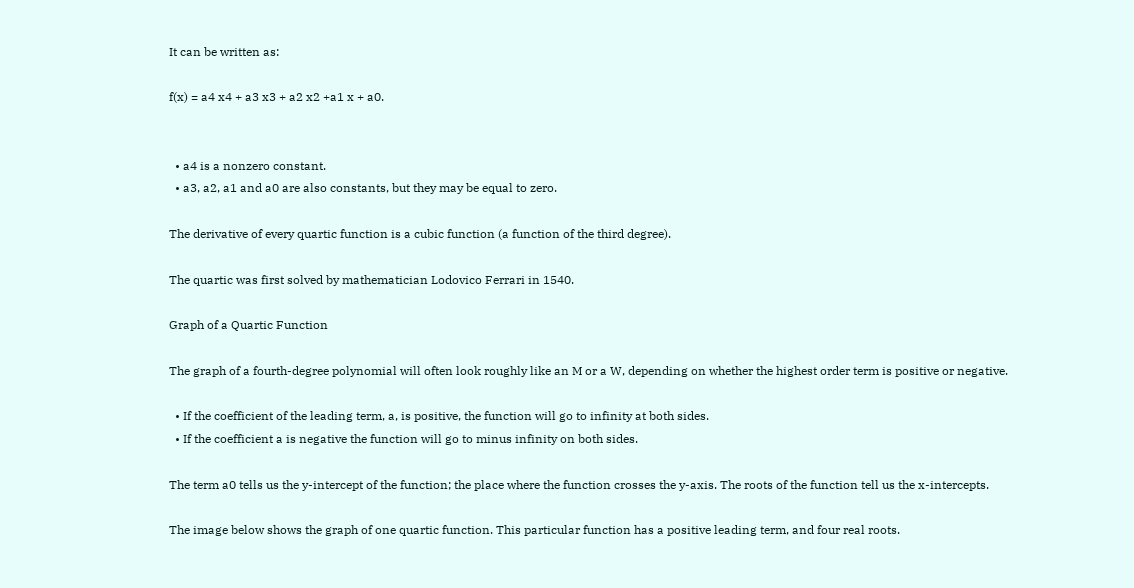It can be written as:

f(x) = a4 x4 + a3 x3 + a2 x2 +a1 x + a0.


  • a4 is a nonzero constant.
  • a3, a2, a1 and a0 are also constants, but they may be equal to zero.

The derivative of every quartic function is a cubic function (a function of the third degree).

The quartic was first solved by mathematician Lodovico Ferrari in 1540.

Graph of a Quartic Function

The graph of a fourth-degree polynomial will often look roughly like an M or a W, depending on whether the highest order term is positive or negative.

  • If the coefficient of the leading term, a, is positive, the function will go to infinity at both sides.
  • If the coefficient a is negative the function will go to minus infinity on both sides.

The term a0 tells us the y-intercept of the function; the place where the function crosses the y-axis. The roots of the function tell us the x-intercepts.

The image below shows the graph of one quartic function. This particular function has a positive leading term, and four real roots.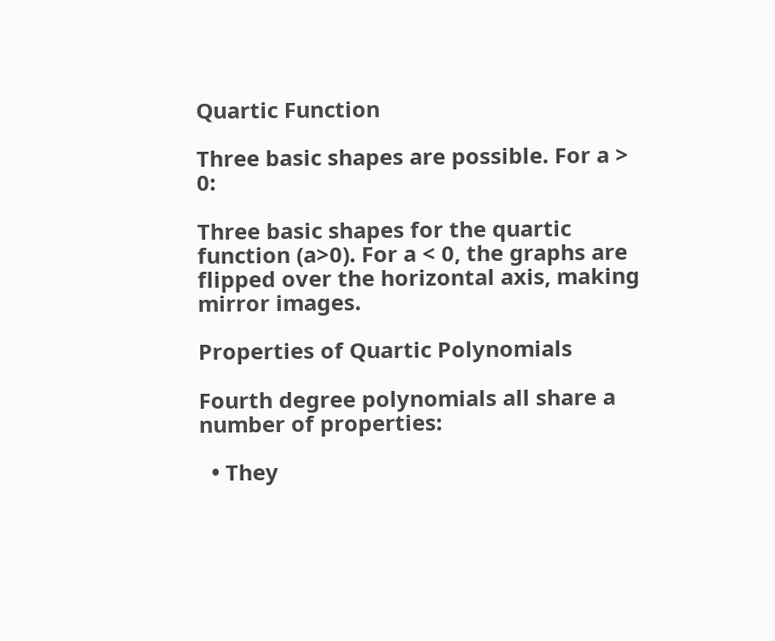Quartic Function

Three basic shapes are possible. For a > 0:

Three basic shapes for the quartic function (a>0). For a < 0, the graphs are flipped over the horizontal axis, making mirror images.

Properties of Quartic Polynomials

Fourth degree polynomials all share a number of properties:

  • They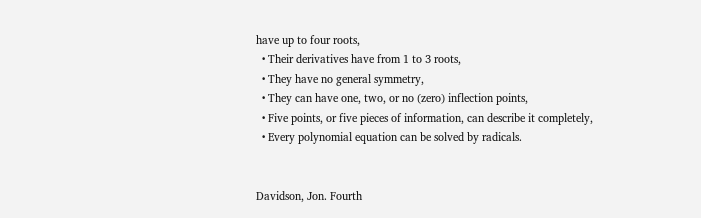have up to four roots,
  • Their derivatives have from 1 to 3 roots,
  • They have no general symmetry,
  • They can have one, two, or no (zero) inflection points,
  • Five points, or five pieces of information, can describe it completely,
  • Every polynomial equation can be solved by radicals.


Davidson, Jon. Fourth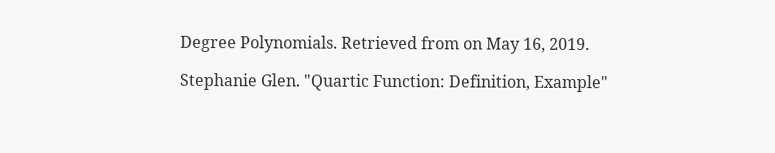Degree Polynomials. Retrieved from on May 16, 2019.

Stephanie Glen. "Quartic Function: Definition, Example"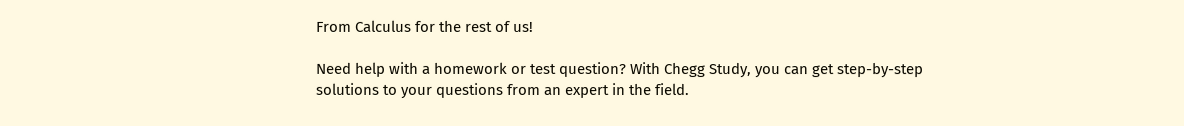From Calculus for the rest of us!

Need help with a homework or test question? With Chegg Study, you can get step-by-step solutions to your questions from an expert in the field.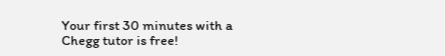Your first 30 minutes with a Chegg tutor is free!